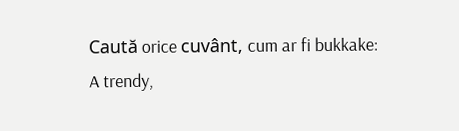Caută orice cuvânt, cum ar fi bukkake:
A trendy,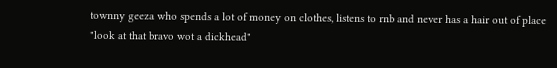townny geeza who spends a lot of money on clothes, listens to rnb and never has a hair out of place
"look at that bravo wot a dickhead"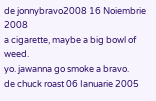de jonnybravo2008 16 Noiembrie 2008
a cigarette, maybe a big bowl of weed.
yo. jawanna go smoke a bravo.
de chuck roast 06 Ianuarie 2005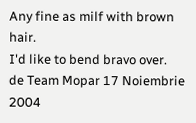Any fine as milf with brown hair.
I'd like to bend bravo over.
de Team Mopar 17 Noiembrie 2004